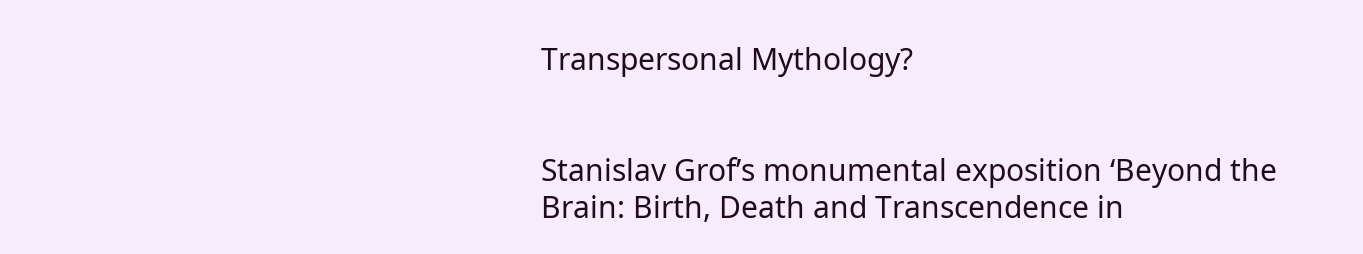Transpersonal Mythology?


Stanislav Grof’s monumental exposition ‘Beyond the Brain: Birth, Death and Transcendence in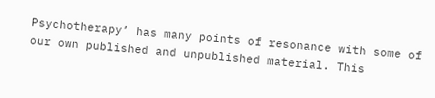Psychotherapy’ has many points of resonance with some of our own published and unpublished material. This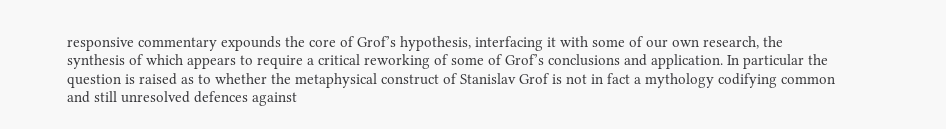responsive commentary expounds the core of Grof’s hypothesis, interfacing it with some of our own research, the synthesis of which appears to require a critical reworking of some of Grof’s conclusions and application. In particular the question is raised as to whether the metaphysical construct of Stanislav Grof is not in fact a mythology codifying common and still unresolved defences against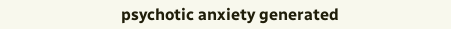psychotic anxiety generated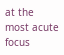at the most acute focus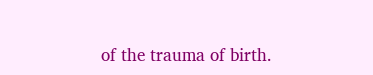of the trauma of birth.